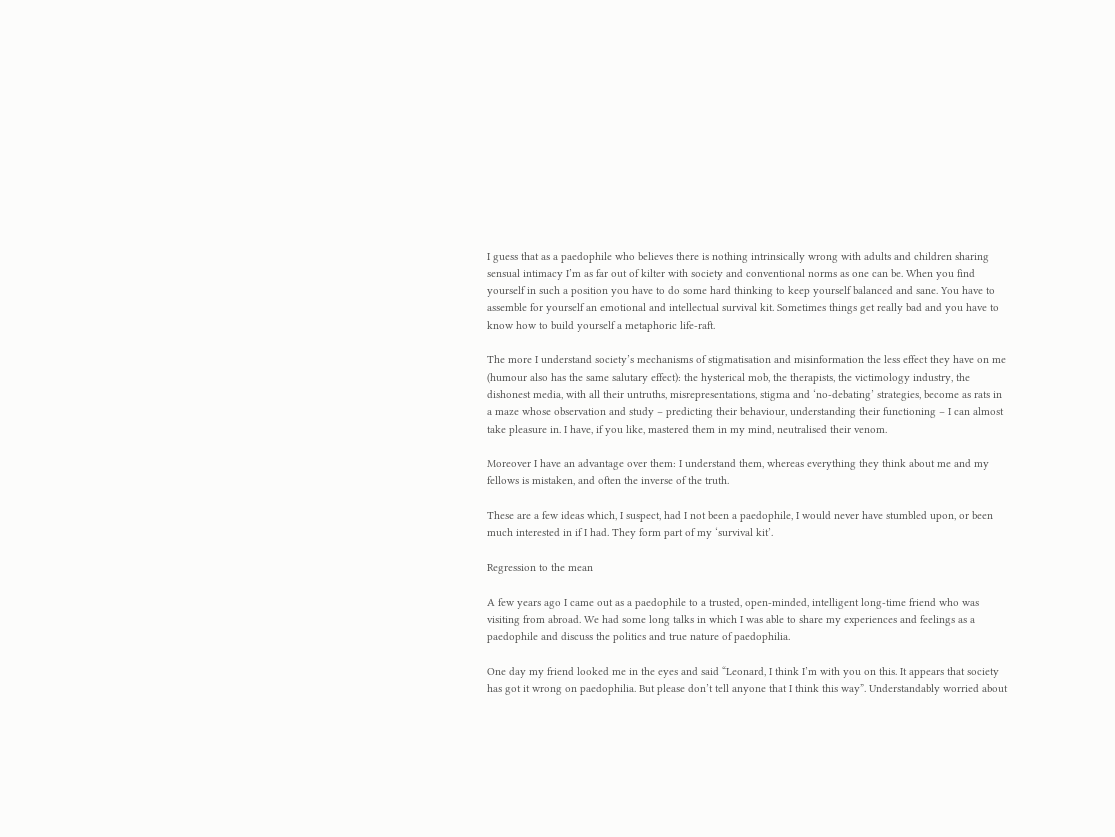I guess that as a paedophile who believes there is nothing intrinsically wrong with adults and children sharing sensual intimacy I’m as far out of kilter with society and conventional norms as one can be. When you find yourself in such a position you have to do some hard thinking to keep yourself balanced and sane. You have to assemble for yourself an emotional and intellectual survival kit. Sometimes things get really bad and you have to know how to build yourself a metaphoric life-raft.

The more I understand society’s mechanisms of stigmatisation and misinformation the less effect they have on me (humour also has the same salutary effect): the hysterical mob, the therapists, the victimology industry, the dishonest media, with all their untruths, misrepresentations, stigma and ‘no-debating’ strategies, become as rats in a maze whose observation and study – predicting their behaviour, understanding their functioning – I can almost take pleasure in. I have, if you like, mastered them in my mind, neutralised their venom.

Moreover I have an advantage over them: I understand them, whereas everything they think about me and my fellows is mistaken, and often the inverse of the truth.

These are a few ideas which, I suspect, had I not been a paedophile, I would never have stumbled upon, or been much interested in if I had. They form part of my ‘survival kit’.

Regression to the mean

A few years ago I came out as a paedophile to a trusted, open-minded, intelligent long-time friend who was visiting from abroad. We had some long talks in which I was able to share my experiences and feelings as a paedophile and discuss the politics and true nature of paedophilia.

One day my friend looked me in the eyes and said “Leonard, I think I’m with you on this. It appears that society has got it wrong on paedophilia. But please don’t tell anyone that I think this way”. Understandably worried about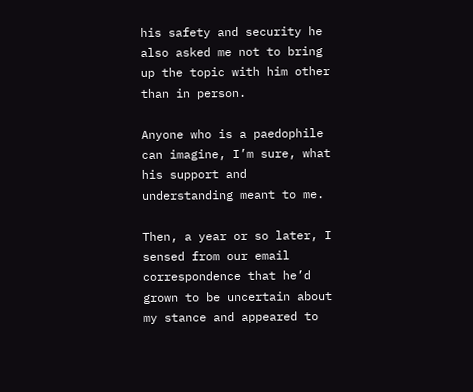his safety and security he also asked me not to bring up the topic with him other than in person.

Anyone who is a paedophile can imagine, I’m sure, what his support and understanding meant to me.

Then, a year or so later, I sensed from our email correspondence that he’d grown to be uncertain about my stance and appeared to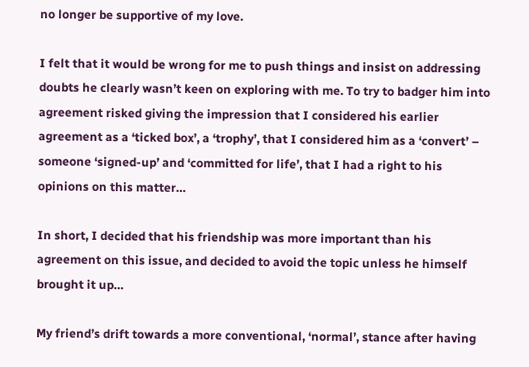no longer be supportive of my love.

I felt that it would be wrong for me to push things and insist on addressing doubts he clearly wasn’t keen on exploring with me. To try to badger him into agreement risked giving the impression that I considered his earlier agreement as a ‘ticked box’, a ‘trophy’, that I considered him as a ‘convert’ – someone ‘signed-up’ and ‘committed for life’, that I had a right to his opinions on this matter…

In short, I decided that his friendship was more important than his agreement on this issue, and decided to avoid the topic unless he himself brought it up…

My friend’s drift towards a more conventional, ‘normal’, stance after having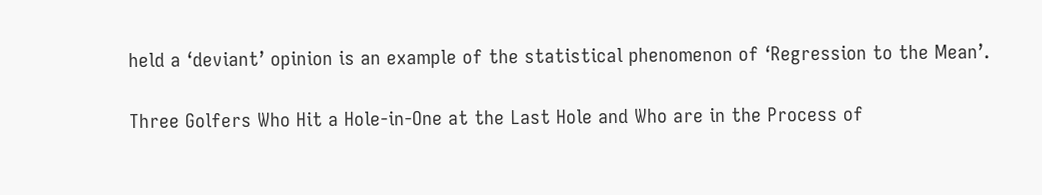held a ‘deviant’ opinion is an example of the statistical phenomenon of ‘Regression to the Mean’.

Three Golfers Who Hit a Hole-in-One at the Last Hole and Who are in the Process of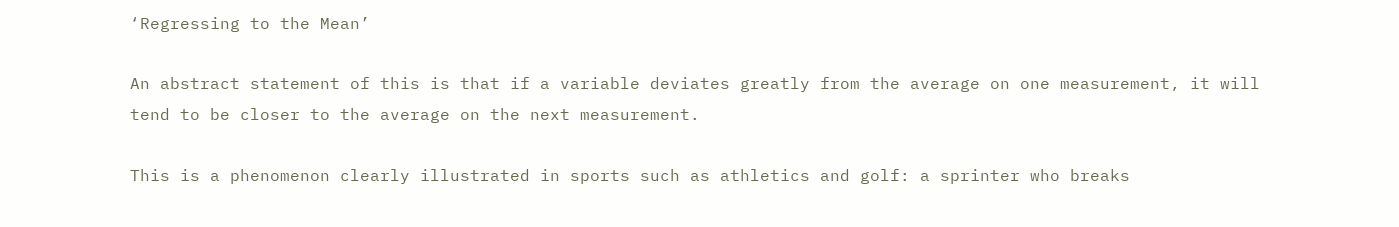‘Regressing to the Mean’

An abstract statement of this is that if a variable deviates greatly from the average on one measurement, it will tend to be closer to the average on the next measurement.

This is a phenomenon clearly illustrated in sports such as athletics and golf: a sprinter who breaks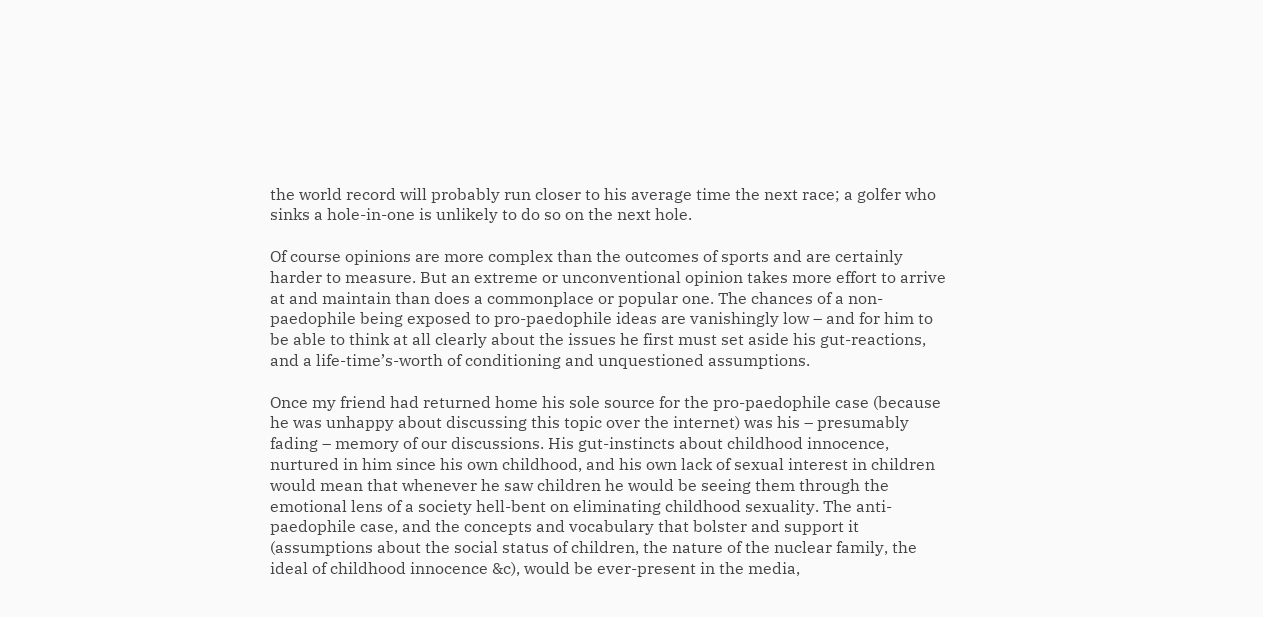the world record will probably run closer to his average time the next race; a golfer who sinks a hole-in-one is unlikely to do so on the next hole.

Of course opinions are more complex than the outcomes of sports and are certainly harder to measure. But an extreme or unconventional opinion takes more effort to arrive at and maintain than does a commonplace or popular one. The chances of a non-paedophile being exposed to pro-paedophile ideas are vanishingly low – and for him to be able to think at all clearly about the issues he first must set aside his gut-reactions, and a life-time’s-worth of conditioning and unquestioned assumptions.

Once my friend had returned home his sole source for the pro-paedophile case (because he was unhappy about discussing this topic over the internet) was his – presumably fading – memory of our discussions. His gut-instincts about childhood innocence, nurtured in him since his own childhood, and his own lack of sexual interest in children would mean that whenever he saw children he would be seeing them through the emotional lens of a society hell-bent on eliminating childhood sexuality. The anti-paedophile case, and the concepts and vocabulary that bolster and support it (assumptions about the social status of children, the nature of the nuclear family, the ideal of childhood innocence &c), would be ever-present in the media,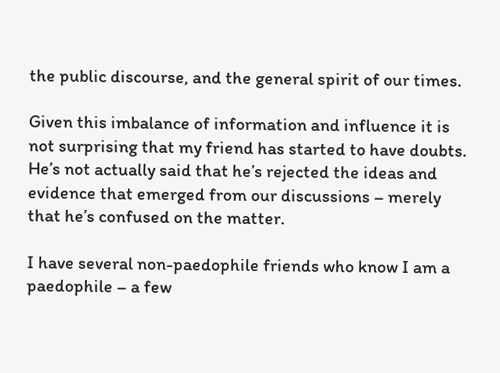the public discourse, and the general spirit of our times.

Given this imbalance of information and influence it is not surprising that my friend has started to have doubts. He’s not actually said that he’s rejected the ideas and evidence that emerged from our discussions – merely that he’s confused on the matter.

I have several non-paedophile friends who know I am a paedophile – a few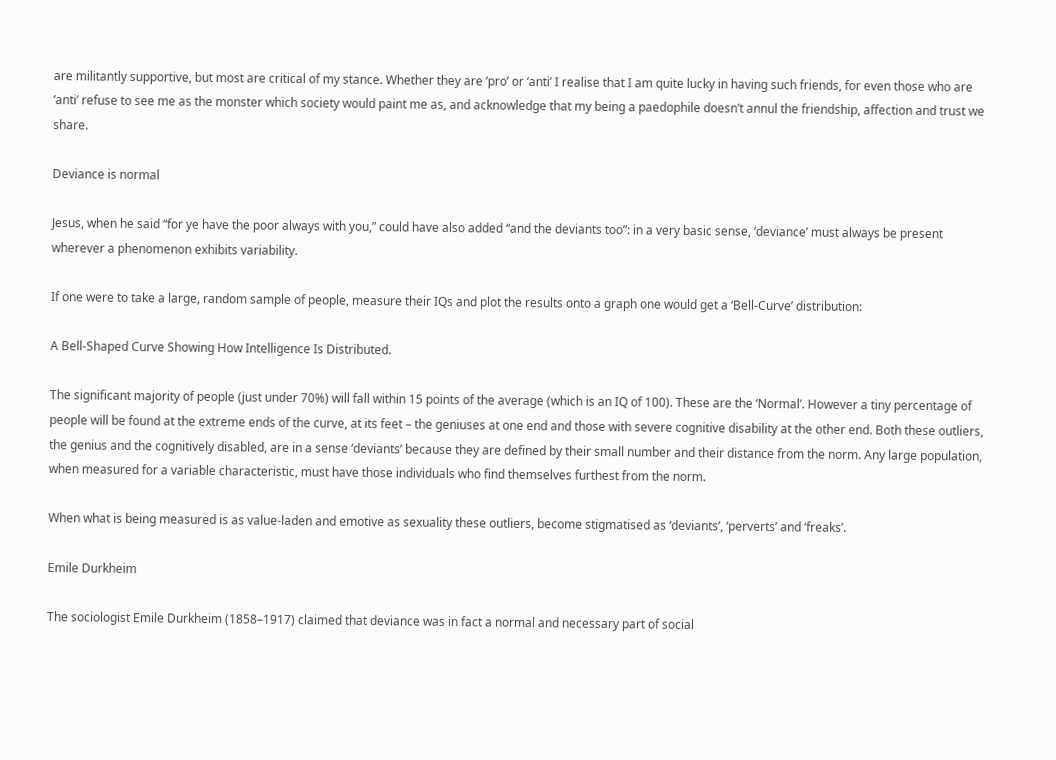are militantly supportive, but most are critical of my stance. Whether they are ‘pro’ or ‘anti’ I realise that I am quite lucky in having such friends, for even those who are ‘anti’ refuse to see me as the monster which society would paint me as, and acknowledge that my being a paedophile doesn’t annul the friendship, affection and trust we share.

Deviance is normal

Jesus, when he said “for ye have the poor always with you,” could have also added “and the deviants too”: in a very basic sense, ‘deviance’ must always be present wherever a phenomenon exhibits variability.

If one were to take a large, random sample of people, measure their IQs and plot the results onto a graph one would get a ‘Bell-Curve’ distribution:

A Bell-Shaped Curve Showing How Intelligence Is Distributed.

The significant majority of people (just under 70%) will fall within 15 points of the average (which is an IQ of 100). These are the ‘Normal’. However a tiny percentage of people will be found at the extreme ends of the curve, at its feet – the geniuses at one end and those with severe cognitive disability at the other end. Both these outliers, the genius and the cognitively disabled, are in a sense ‘deviants’ because they are defined by their small number and their distance from the norm. Any large population, when measured for a variable characteristic, must have those individuals who find themselves furthest from the norm.

When what is being measured is as value-laden and emotive as sexuality these outliers, become stigmatised as ‘deviants’, ‘perverts’ and ‘freaks’.

Emile Durkheim

The sociologist Emile Durkheim (1858–1917) claimed that deviance was in fact a normal and necessary part of social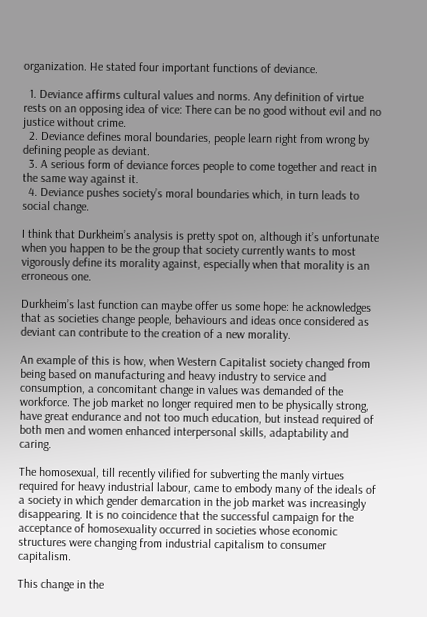organization. He stated four important functions of deviance.

  1. Deviance affirms cultural values and norms. Any definition of virtue rests on an opposing idea of vice: There can be no good without evil and no justice without crime.
  2. Deviance defines moral boundaries, people learn right from wrong by defining people as deviant.
  3. A serious form of deviance forces people to come together and react in the same way against it.
  4. Deviance pushes society’s moral boundaries which, in turn leads to social change.

I think that Durkheim’s analysis is pretty spot on, although it’s unfortunate when you happen to be the group that society currently wants to most vigorously define its morality against, especially when that morality is an erroneous one.

Durkheim’s last function can maybe offer us some hope: he acknowledges that as societies change people, behaviours and ideas once considered as deviant can contribute to the creation of a new morality.

An example of this is how, when Western Capitalist society changed from being based on manufacturing and heavy industry to service and consumption, a concomitant change in values was demanded of the workforce. The job market no longer required men to be physically strong, have great endurance and not too much education, but instead required of both men and women enhanced interpersonal skills, adaptability and caring.

The homosexual, till recently vilified for subverting the manly virtues required for heavy industrial labour, came to embody many of the ideals of a society in which gender demarcation in the job market was increasingly disappearing. It is no coincidence that the successful campaign for the acceptance of homosexuality occurred in societies whose economic structures were changing from industrial capitalism to consumer capitalism.

This change in the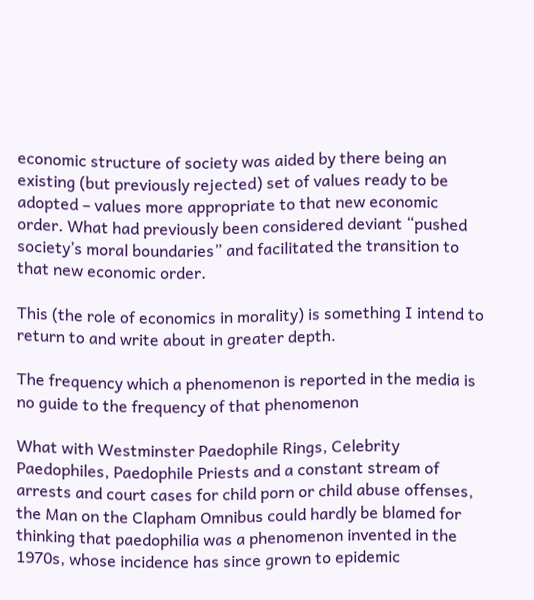economic structure of society was aided by there being an existing (but previously rejected) set of values ready to be adopted – values more appropriate to that new economic order. What had previously been considered deviant “pushed society’s moral boundaries” and facilitated the transition to that new economic order.

This (the role of economics in morality) is something I intend to return to and write about in greater depth.

The frequency which a phenomenon is reported in the media is no guide to the frequency of that phenomenon

What with Westminster Paedophile Rings, Celebrity Paedophiles, Paedophile Priests and a constant stream of arrests and court cases for child porn or child abuse offenses, the Man on the Clapham Omnibus could hardly be blamed for thinking that paedophilia was a phenomenon invented in the 1970s, whose incidence has since grown to epidemic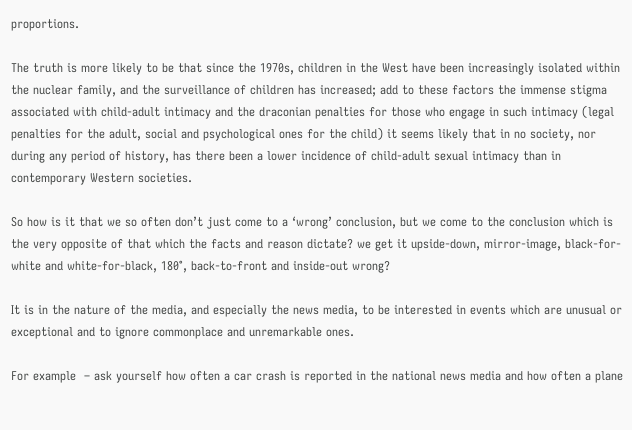proportions.

The truth is more likely to be that since the 1970s, children in the West have been increasingly isolated within the nuclear family, and the surveillance of children has increased; add to these factors the immense stigma associated with child-adult intimacy and the draconian penalties for those who engage in such intimacy (legal penalties for the adult, social and psychological ones for the child) it seems likely that in no society, nor during any period of history, has there been a lower incidence of child-adult sexual intimacy than in contemporary Western societies.

So how is it that we so often don’t just come to a ‘wrong’ conclusion, but we come to the conclusion which is the very opposite of that which the facts and reason dictate? we get it upside-down, mirror-image, black-for-white and white-for-black, 180°, back-to-front and inside-out wrong?

It is in the nature of the media, and especially the news media, to be interested in events which are unusual or exceptional and to ignore commonplace and unremarkable ones.

For example  – ask yourself how often a car crash is reported in the national news media and how often a plane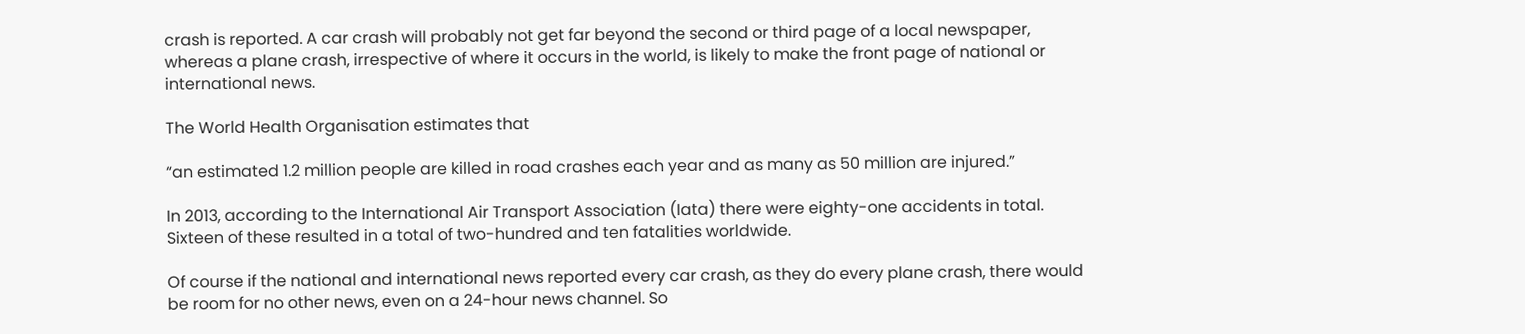crash is reported. A car crash will probably not get far beyond the second or third page of a local newspaper, whereas a plane crash, irrespective of where it occurs in the world, is likely to make the front page of national or international news.

The World Health Organisation estimates that

“an estimated 1.2 million people are killed in road crashes each year and as many as 50 million are injured.”

In 2013, according to the International Air Transport Association (Iata) there were eighty-one accidents in total. Sixteen of these resulted in a total of two-hundred and ten fatalities worldwide.

Of course if the national and international news reported every car crash, as they do every plane crash, there would be room for no other news, even on a 24-hour news channel. So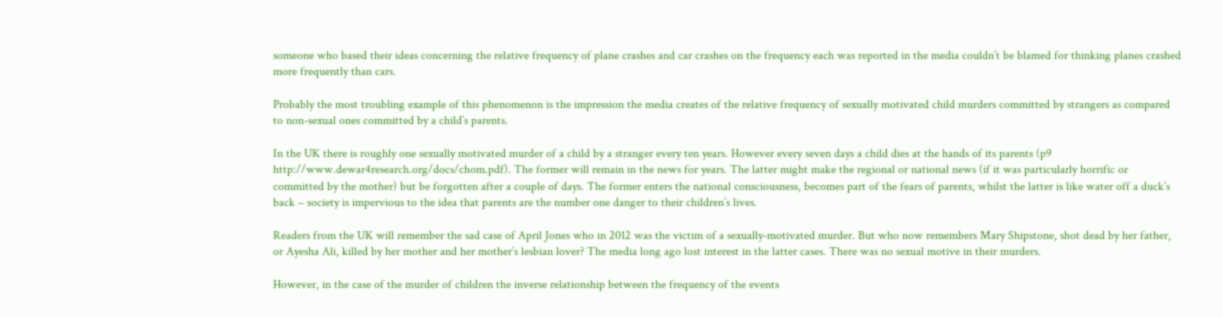someone who based their ideas concerning the relative frequency of plane crashes and car crashes on the frequency each was reported in the media couldn’t be blamed for thinking planes crashed more frequently than cars.

Probably the most troubling example of this phenomenon is the impression the media creates of the relative frequency of sexually motivated child murders committed by strangers as compared to non-sexual ones committed by a child’s parents.

In the UK there is roughly one sexually motivated murder of a child by a stranger every ten years. However every seven days a child dies at the hands of its parents (p9 http://www.dewar4research.org/docs/chom.pdf). The former will remain in the news for years. The latter might make the regional or national news (if it was particularly horrific or committed by the mother) but be forgotten after a couple of days. The former enters the national consciousness, becomes part of the fears of parents, whilst the latter is like water off a duck’s back – society is impervious to the idea that parents are the number one danger to their children’s lives.

Readers from the UK will remember the sad case of April Jones who in 2012 was the victim of a sexually-motivated murder. But who now remembers Mary Shipstone, shot dead by her father, or Ayesha Ali, killed by her mother and her mother’s lesbian lover? The media long ago lost interest in the latter cases. There was no sexual motive in their murders.

However, in the case of the murder of children the inverse relationship between the frequency of the events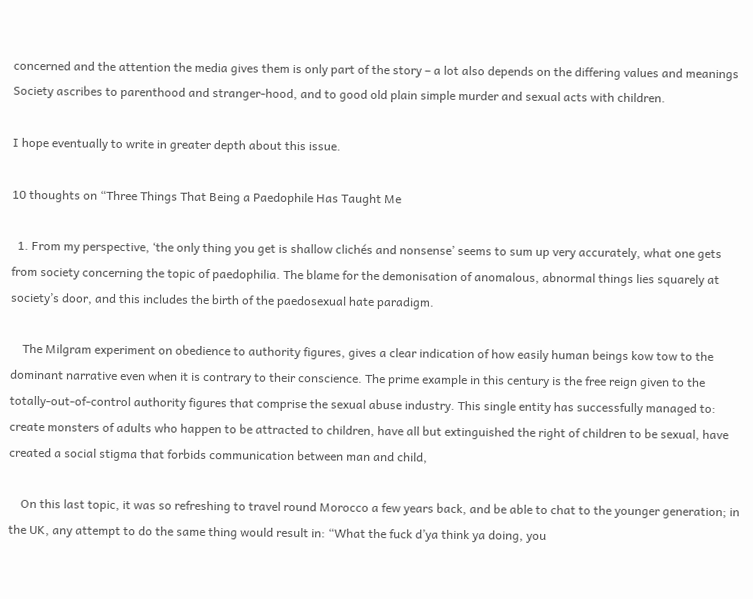concerned and the attention the media gives them is only part of the story – a lot also depends on the differing values and meanings Society ascribes to parenthood and stranger-hood, and to good old plain simple murder and sexual acts with children.

I hope eventually to write in greater depth about this issue.

10 thoughts on “Three Things That Being a Paedophile Has Taught Me

  1. From my perspective, ‘the only thing you get is shallow clichés and nonsense’ seems to sum up very accurately, what one gets from society concerning the topic of paedophilia. The blame for the demonisation of anomalous, abnormal things lies squarely at society’s door, and this includes the birth of the paedosexual hate paradigm.

    The Milgram experiment on obedience to authority figures, gives a clear indication of how easily human beings kow tow to the dominant narrative even when it is contrary to their conscience. The prime example in this century is the free reign given to the totally-out-of-control authority figures that comprise the sexual abuse industry. This single entity has successfully managed to: create monsters of adults who happen to be attracted to children, have all but extinguished the right of children to be sexual, have created a social stigma that forbids communication between man and child,

    On this last topic, it was so refreshing to travel round Morocco a few years back, and be able to chat to the younger generation; in the UK, any attempt to do the same thing would result in: “What the fuck d’ya think ya doing, you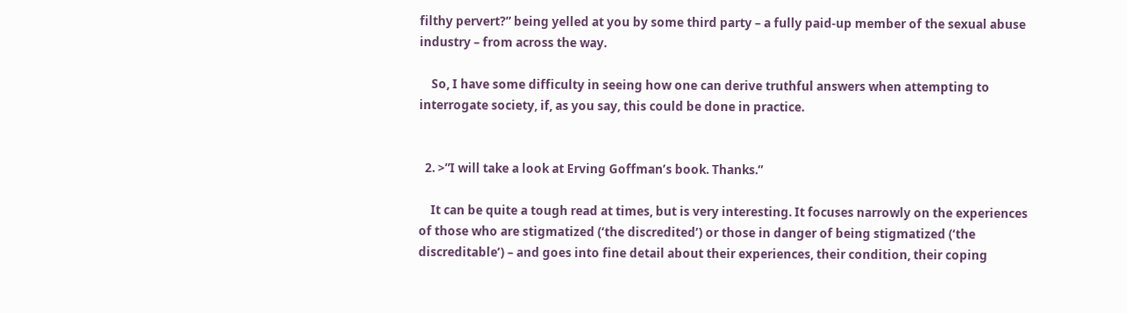filthy pervert?” being yelled at you by some third party – a fully paid-up member of the sexual abuse industry – from across the way.

    So, I have some difficulty in seeing how one can derive truthful answers when attempting to interrogate society, if, as you say, this could be done in practice.


  2. >”I will take a look at Erving Goffman’s book. Thanks.”

    It can be quite a tough read at times, but is very interesting. It focuses narrowly on the experiences of those who are stigmatized (‘the discredited’) or those in danger of being stigmatized (‘the discreditable’) – and goes into fine detail about their experiences, their condition, their coping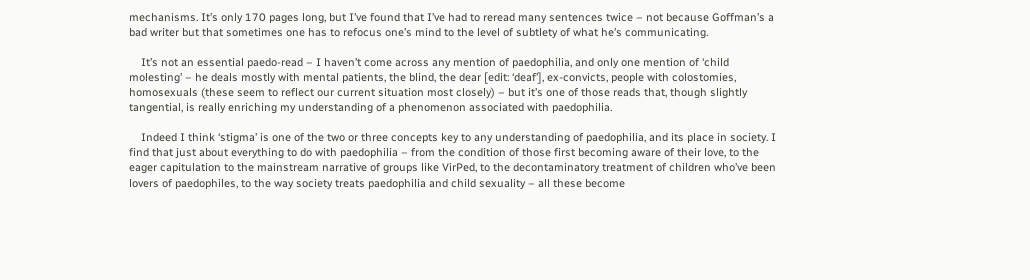mechanisms. It’s only 170 pages long, but I’ve found that I’ve had to reread many sentences twice – not because Goffman’s a bad writer but that sometimes one has to refocus one’s mind to the level of subtlety of what he’s communicating.

    It’s not an essential paedo-read – I haven’t come across any mention of paedophilia, and only one mention of ‘child molesting’ – he deals mostly with mental patients, the blind, the dear [edit: ‘deaf’], ex-convicts, people with colostomies, homosexuals (these seem to reflect our current situation most closely) – but it’s one of those reads that, though slightly tangential, is really enriching my understanding of a phenomenon associated with paedophilia.

    Indeed I think ‘stigma’ is one of the two or three concepts key to any understanding of paedophilia, and its place in society. I find that just about everything to do with paedophilia – from the condition of those first becoming aware of their love, to the eager capitulation to the mainstream narrative of groups like VirPed, to the decontaminatory treatment of children who’ve been lovers of paedophiles, to the way society treats paedophilia and child sexuality – all these become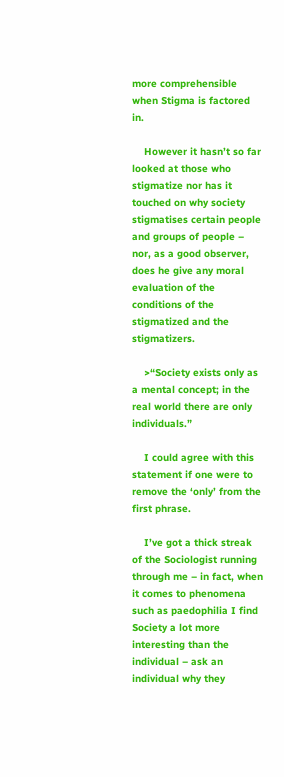more comprehensible when Stigma is factored in.

    However it hasn’t so far looked at those who stigmatize nor has it touched on why society stigmatises certain people and groups of people – nor, as a good observer, does he give any moral evaluation of the conditions of the stigmatized and the stigmatizers.

    >“Society exists only as a mental concept; in the real world there are only individuals.”

    I could agree with this statement if one were to remove the ‘only’ from the first phrase.

    I’ve got a thick streak of the Sociologist running through me – in fact, when it comes to phenomena such as paedophilia I find Society a lot more interesting than the individual – ask an individual why they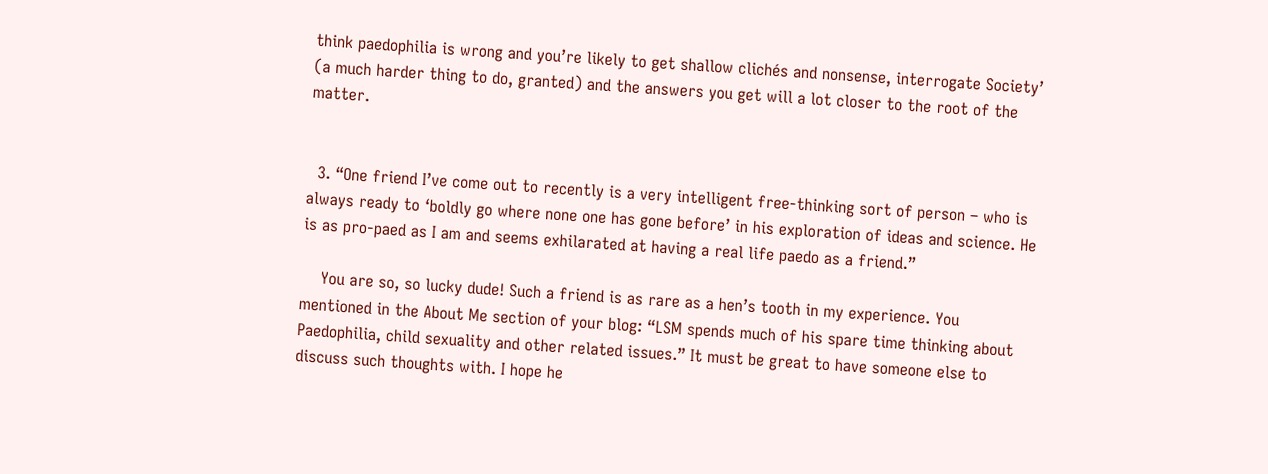think paedophilia is wrong and you’re likely to get shallow clichés and nonsense, interrogate Society’ (a much harder thing to do, granted) and the answers you get will a lot closer to the root of the matter.


  3. “One friend I’ve come out to recently is a very intelligent free-thinking sort of person – who is always ready to ‘boldly go where none one has gone before’ in his exploration of ideas and science. He is as pro-paed as I am and seems exhilarated at having a real life paedo as a friend.”

    You are so, so lucky dude! Such a friend is as rare as a hen’s tooth in my experience. You mentioned in the About Me section of your blog: “LSM spends much of his spare time thinking about Paedophilia, child sexuality and other related issues.” It must be great to have someone else to discuss such thoughts with. I hope he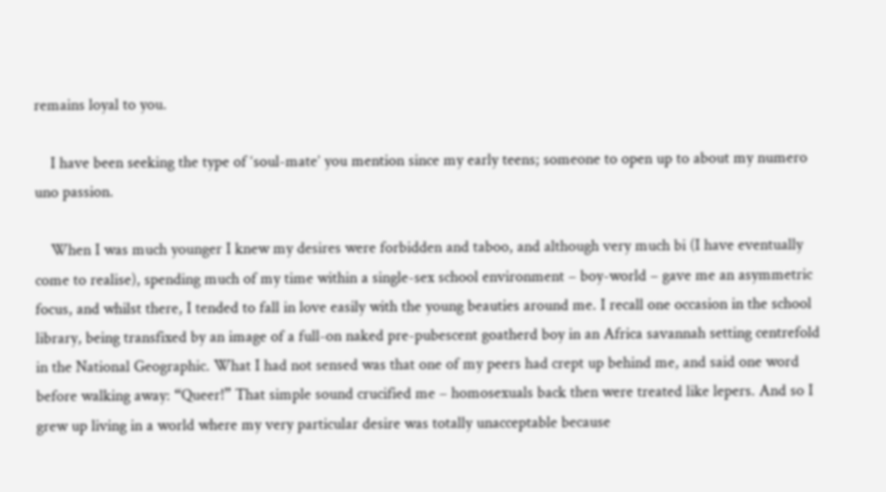remains loyal to you.

    I have been seeking the type of ‘soul-mate’ you mention since my early teens; someone to open up to about my numero uno passion.

    When I was much younger I knew my desires were forbidden and taboo, and although very much bi (I have eventually come to realise), spending much of my time within a single-sex school environment – boy-world – gave me an asymmetric focus, and whilst there, I tended to fall in love easily with the young beauties around me. I recall one occasion in the school library, being transfixed by an image of a full-on naked pre-pubescent goatherd boy in an Africa savannah setting centrefold in the National Geographic. What I had not sensed was that one of my peers had crept up behind me, and said one word before walking away: “Queer!” That simple sound crucified me – homosexuals back then were treated like lepers. And so I grew up living in a world where my very particular desire was totally unacceptable because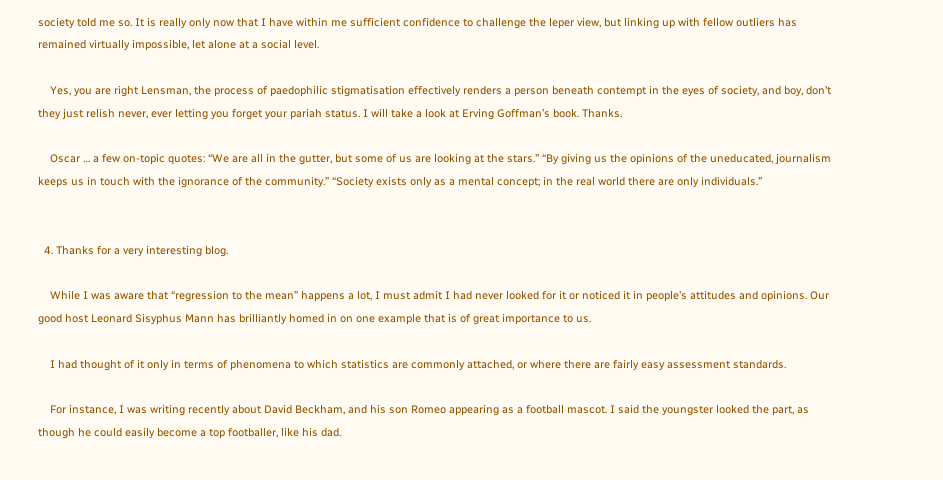society told me so. It is really only now that I have within me sufficient confidence to challenge the leper view, but linking up with fellow outliers has remained virtually impossible, let alone at a social level.

    Yes, you are right Lensman, the process of paedophilic stigmatisation effectively renders a person beneath contempt in the eyes of society, and boy, don’t they just relish never, ever letting you forget your pariah status. I will take a look at Erving Goffman’s book. Thanks.

    Oscar … a few on-topic quotes: “We are all in the gutter, but some of us are looking at the stars.” “By giving us the opinions of the uneducated, journalism keeps us in touch with the ignorance of the community.” “Society exists only as a mental concept; in the real world there are only individuals.”


  4. Thanks for a very interesting blog.

    While I was aware that “regression to the mean” happens a lot, I must admit I had never looked for it or noticed it in people’s attitudes and opinions. Our good host Leonard Sisyphus Mann has brilliantly homed in on one example that is of great importance to us.

    I had thought of it only in terms of phenomena to which statistics are commonly attached, or where there are fairly easy assessment standards.

    For instance, I was writing recently about David Beckham, and his son Romeo appearing as a football mascot. I said the youngster looked the part, as though he could easily become a top footballer, like his dad.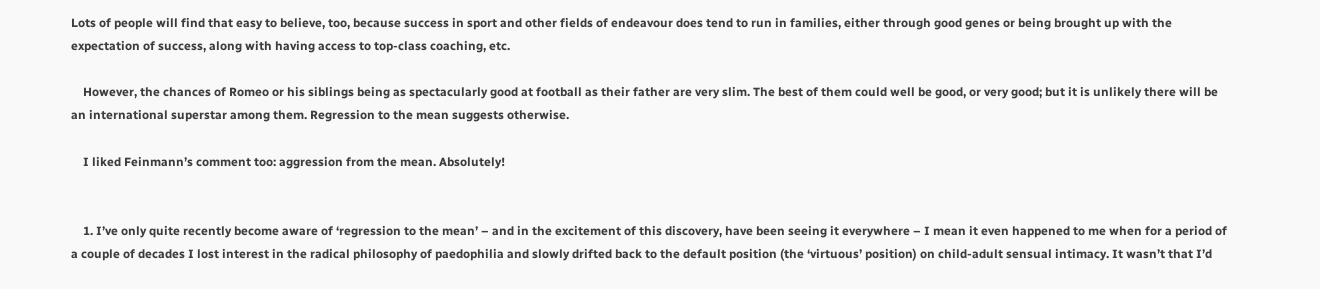Lots of people will find that easy to believe, too, because success in sport and other fields of endeavour does tend to run in families, either through good genes or being brought up with the expectation of success, along with having access to top-class coaching, etc.

    However, the chances of Romeo or his siblings being as spectacularly good at football as their father are very slim. The best of them could well be good, or very good; but it is unlikely there will be an international superstar among them. Regression to the mean suggests otherwise.

    I liked Feinmann’s comment too: aggression from the mean. Absolutely!


    1. I’ve only quite recently become aware of ‘regression to the mean’ – and in the excitement of this discovery, have been seeing it everywhere – I mean it even happened to me when for a period of a couple of decades I lost interest in the radical philosophy of paedophilia and slowly drifted back to the default position (the ‘virtuous’ position) on child-adult sensual intimacy. It wasn’t that I’d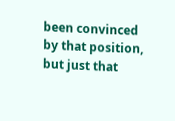been convinced by that position, but just that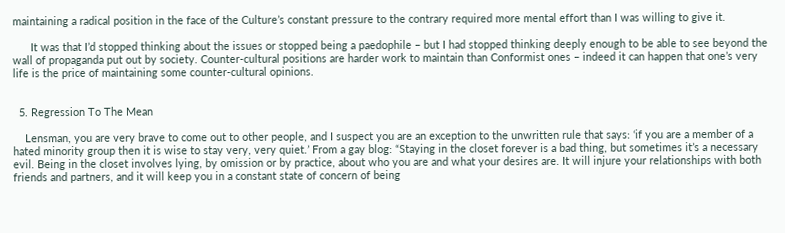maintaining a radical position in the face of the Culture’s constant pressure to the contrary required more mental effort than I was willing to give it.

      It was that I’d stopped thinking about the issues or stopped being a paedophile – but I had stopped thinking deeply enough to be able to see beyond the wall of propaganda put out by society. Counter-cultural positions are harder work to maintain than Conformist ones – indeed it can happen that one’s very life is the price of maintaining some counter-cultural opinions.


  5. Regression To The Mean

    Lensman, you are very brave to come out to other people, and I suspect you are an exception to the unwritten rule that says: ‘if you are a member of a hated minority group then it is wise to stay very, very quiet.’ From a gay blog: “Staying in the closet forever is a bad thing, but sometimes it’s a necessary evil. Being in the closet involves lying, by omission or by practice, about who you are and what your desires are. It will injure your relationships with both friends and partners, and it will keep you in a constant state of concern of being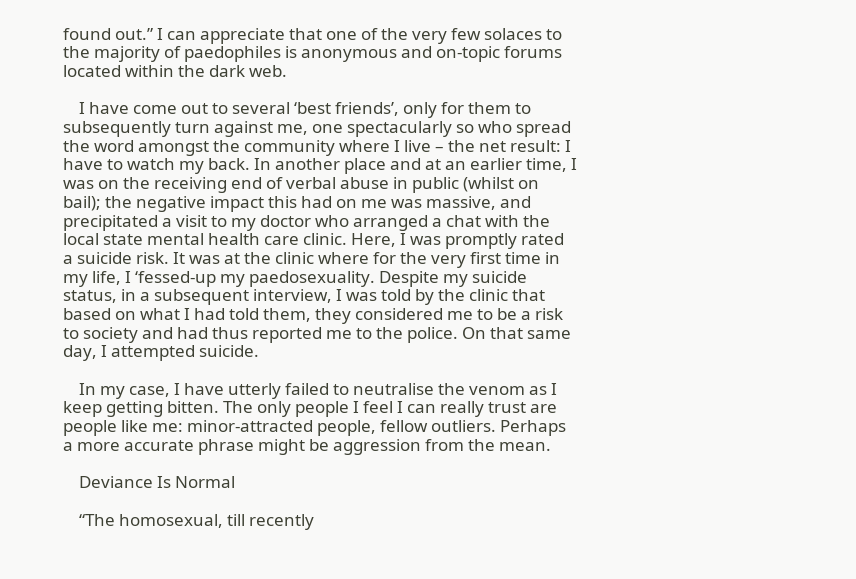found out.” I can appreciate that one of the very few solaces to the majority of paedophiles is anonymous and on-topic forums located within the dark web.

    I have come out to several ‘best friends’, only for them to subsequently turn against me, one spectacularly so who spread the word amongst the community where I live – the net result: I have to watch my back. In another place and at an earlier time, I was on the receiving end of verbal abuse in public (whilst on bail); the negative impact this had on me was massive, and precipitated a visit to my doctor who arranged a chat with the local state mental health care clinic. Here, I was promptly rated a suicide risk. It was at the clinic where for the very first time in my life, I ‘fessed-up my paedosexuality. Despite my suicide status, in a subsequent interview, I was told by the clinic that based on what I had told them, they considered me to be a risk to society and had thus reported me to the police. On that same day, I attempted suicide.

    In my case, I have utterly failed to neutralise the venom as I keep getting bitten. The only people I feel I can really trust are people like me: minor-attracted people, fellow outliers. Perhaps a more accurate phrase might be aggression from the mean.

    Deviance Is Normal

    “The homosexual, till recently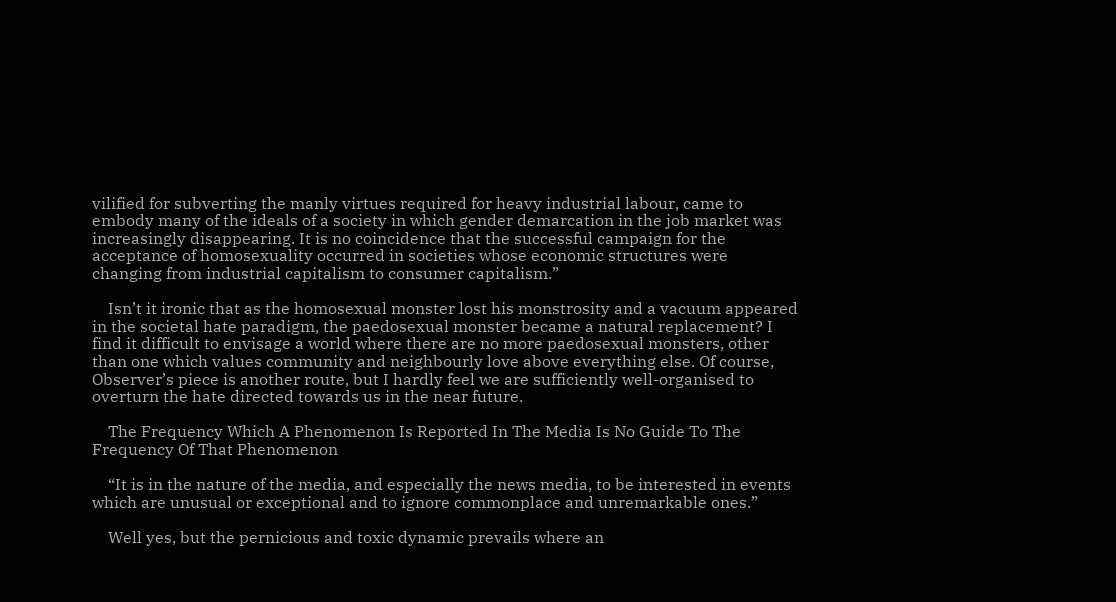vilified for subverting the manly virtues required for heavy industrial labour, came to embody many of the ideals of a society in which gender demarcation in the job market was increasingly disappearing. It is no coincidence that the successful campaign for the acceptance of homosexuality occurred in societies whose economic structures were changing from industrial capitalism to consumer capitalism.”

    Isn’t it ironic that as the homosexual monster lost his monstrosity and a vacuum appeared in the societal hate paradigm, the paedosexual monster became a natural replacement? I find it difficult to envisage a world where there are no more paedosexual monsters, other than one which values community and neighbourly love above everything else. Of course, Observer’s piece is another route, but I hardly feel we are sufficiently well-organised to overturn the hate directed towards us in the near future.

    The Frequency Which A Phenomenon Is Reported In The Media Is No Guide To The Frequency Of That Phenomenon

    “It is in the nature of the media, and especially the news media, to be interested in events which are unusual or exceptional and to ignore commonplace and unremarkable ones.”

    Well yes, but the pernicious and toxic dynamic prevails where an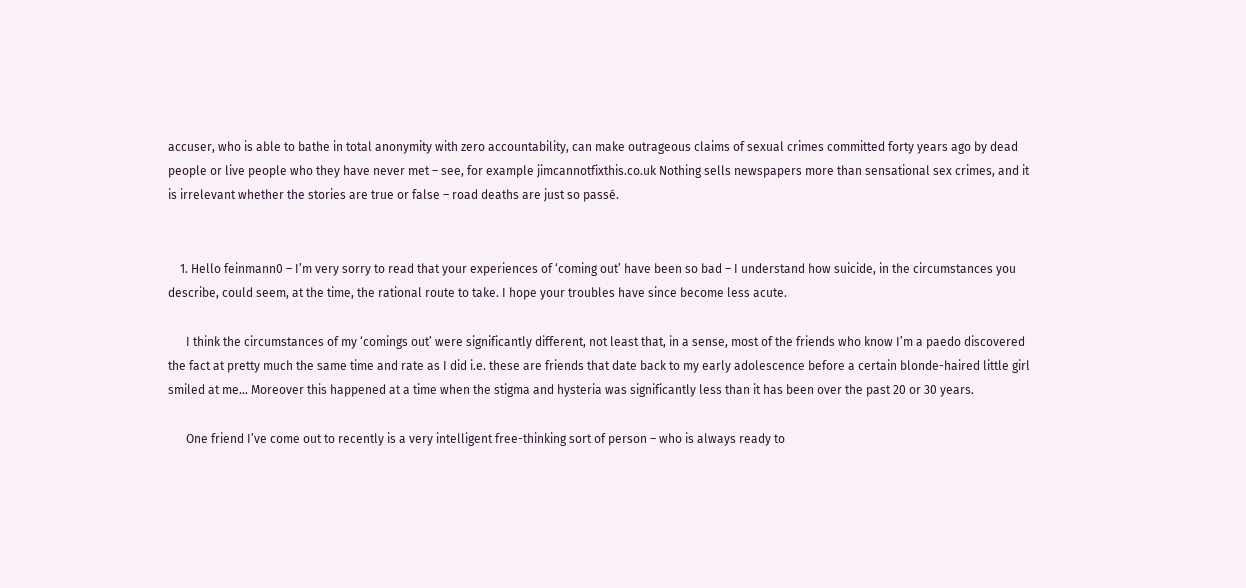accuser, who is able to bathe in total anonymity with zero accountability, can make outrageous claims of sexual crimes committed forty years ago by dead people or live people who they have never met – see, for example jimcannotfixthis.co.uk Nothing sells newspapers more than sensational sex crimes, and it is irrelevant whether the stories are true or false – road deaths are just so passé.


    1. Hello feinmann0 – I’m very sorry to read that your experiences of ‘coming out’ have been so bad – I understand how suicide, in the circumstances you describe, could seem, at the time, the rational route to take. I hope your troubles have since become less acute.

      I think the circumstances of my ‘comings out’ were significantly different, not least that, in a sense, most of the friends who know I’m a paedo discovered the fact at pretty much the same time and rate as I did i.e. these are friends that date back to my early adolescence before a certain blonde-haired little girl smiled at me… Moreover this happened at a time when the stigma and hysteria was significantly less than it has been over the past 20 or 30 years.

      One friend I’ve come out to recently is a very intelligent free-thinking sort of person – who is always ready to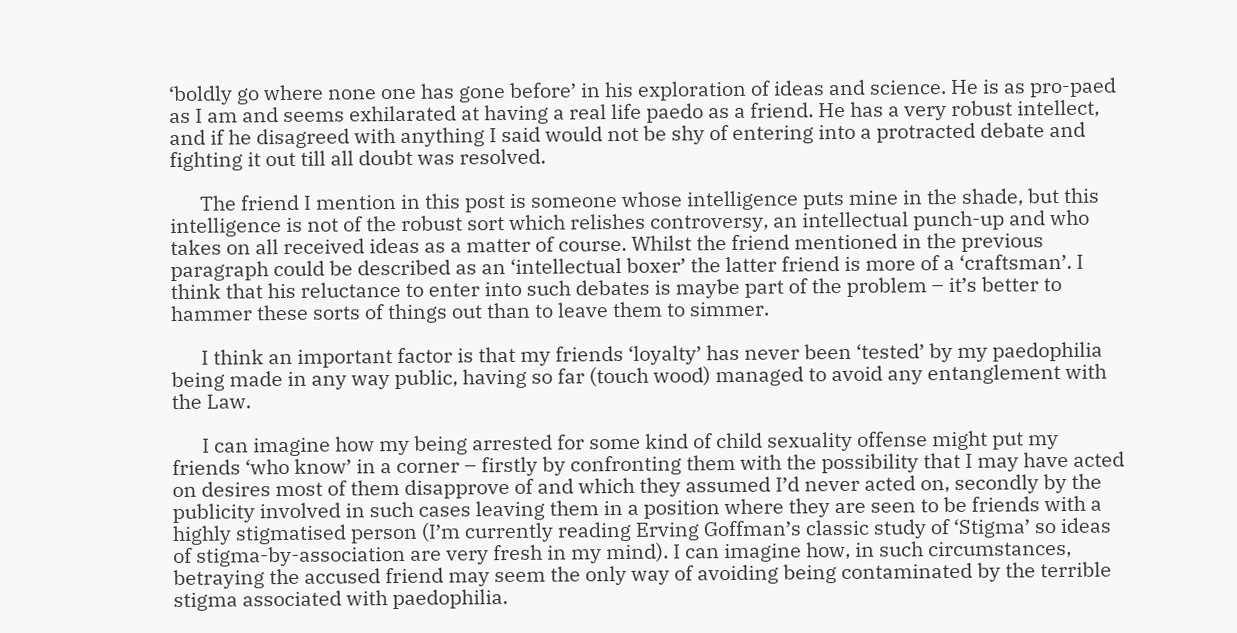‘boldly go where none one has gone before’ in his exploration of ideas and science. He is as pro-paed as I am and seems exhilarated at having a real life paedo as a friend. He has a very robust intellect, and if he disagreed with anything I said would not be shy of entering into a protracted debate and fighting it out till all doubt was resolved.

      The friend I mention in this post is someone whose intelligence puts mine in the shade, but this intelligence is not of the robust sort which relishes controversy, an intellectual punch-up and who takes on all received ideas as a matter of course. Whilst the friend mentioned in the previous paragraph could be described as an ‘intellectual boxer’ the latter friend is more of a ‘craftsman’. I think that his reluctance to enter into such debates is maybe part of the problem – it’s better to hammer these sorts of things out than to leave them to simmer.

      I think an important factor is that my friends ‘loyalty’ has never been ‘tested’ by my paedophilia being made in any way public, having so far (touch wood) managed to avoid any entanglement with the Law.

      I can imagine how my being arrested for some kind of child sexuality offense might put my friends ‘who know’ in a corner – firstly by confronting them with the possibility that I may have acted on desires most of them disapprove of and which they assumed I’d never acted on, secondly by the publicity involved in such cases leaving them in a position where they are seen to be friends with a highly stigmatised person (I’m currently reading Erving Goffman’s classic study of ‘Stigma’ so ideas of stigma-by-association are very fresh in my mind). I can imagine how, in such circumstances, betraying the accused friend may seem the only way of avoiding being contaminated by the terrible stigma associated with paedophilia.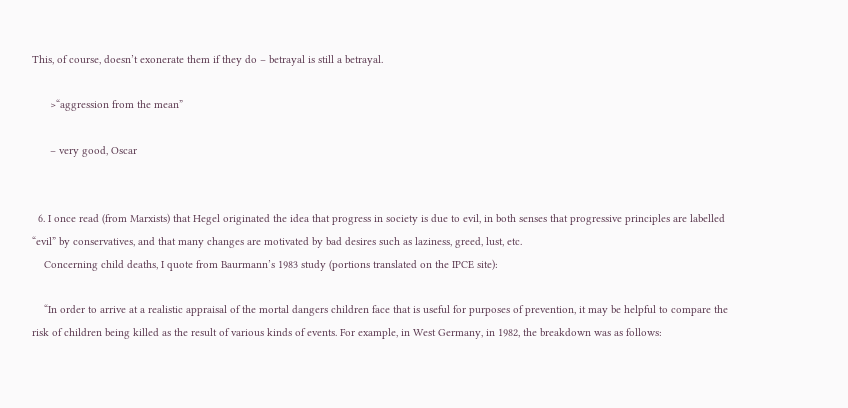This, of course, doesn’t exonerate them if they do – betrayal is still a betrayal.

      >“aggression from the mean”

      – very good, Oscar


  6. I once read (from Marxists) that Hegel originated the idea that progress in society is due to evil, in both senses that progressive principles are labelled “evil” by conservatives, and that many changes are motivated by bad desires such as laziness, greed, lust, etc.
    Concerning child deaths, I quote from Baurmann’s 1983 study (portions translated on the IPCE site):

    “In order to arrive at a realistic appraisal of the mortal dangers children face that is useful for purposes of prevention, it may be helpful to compare the risk of children being killed as the result of various kinds of events. For example, in West Germany, in 1982, the breakdown was as follows: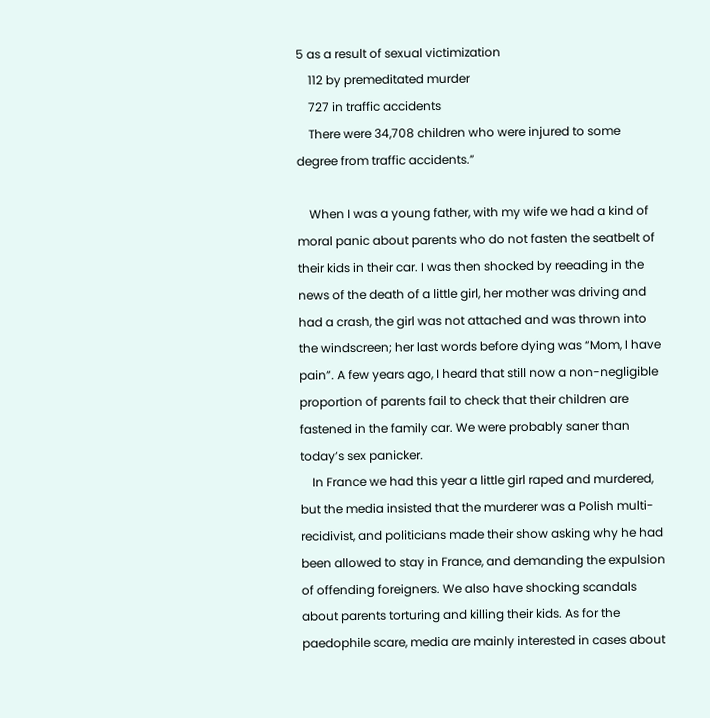5 as a result of sexual victimization
    112 by premeditated murder
    727 in traffic accidents
    There were 34,708 children who were injured to some degree from traffic accidents.”

    When I was a young father, with my wife we had a kind of moral panic about parents who do not fasten the seatbelt of their kids in their car. I was then shocked by reeading in the news of the death of a little girl, her mother was driving and had a crash, the girl was not attached and was thrown into the windscreen; her last words before dying was “Mom, I have pain”. A few years ago, I heard that still now a non-negligible proportion of parents fail to check that their children are fastened in the family car. We were probably saner than today’s sex panicker.
    In France we had this year a little girl raped and murdered, but the media insisted that the murderer was a Polish multi-recidivist, and politicians made their show asking why he had been allowed to stay in France, and demanding the expulsion of offending foreigners. We also have shocking scandals about parents torturing and killing their kids. As for the paedophile scare, media are mainly interested in cases about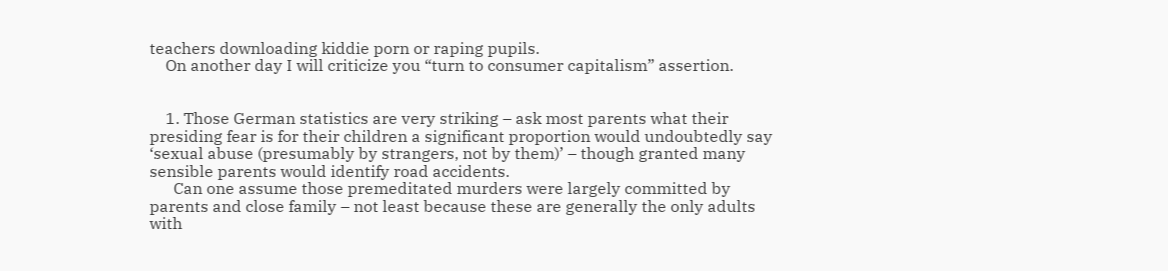teachers downloading kiddie porn or raping pupils.
    On another day I will criticize you “turn to consumer capitalism” assertion.


    1. Those German statistics are very striking – ask most parents what their presiding fear is for their children a significant proportion would undoubtedly say ‘sexual abuse (presumably by strangers, not by them)’ – though granted many sensible parents would identify road accidents.
      Can one assume those premeditated murders were largely committed by parents and close family – not least because these are generally the only adults with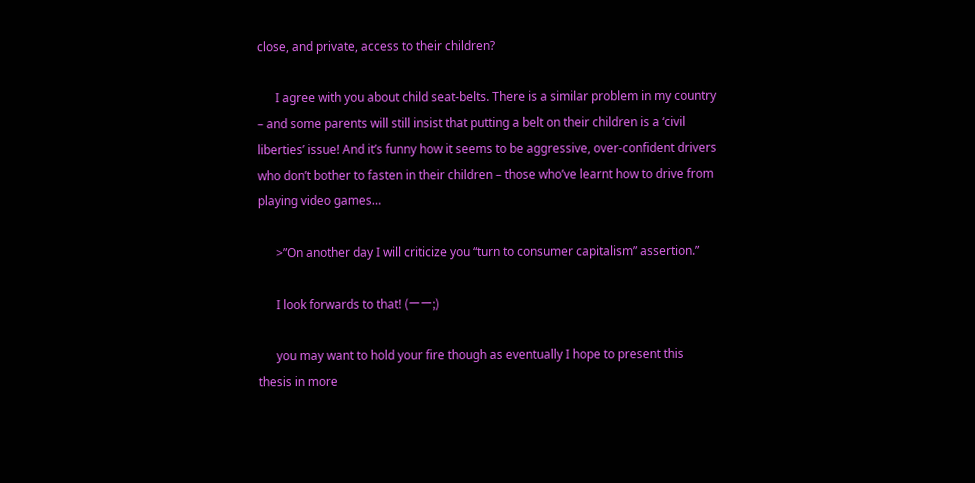close, and private, access to their children?

      I agree with you about child seat-belts. There is a similar problem in my country – and some parents will still insist that putting a belt on their children is a ‘civil liberties’ issue! And it’s funny how it seems to be aggressive, over-confident drivers who don’t bother to fasten in their children – those who’ve learnt how to drive from playing video games…

      >”On another day I will criticize you “turn to consumer capitalism” assertion.”

      I look forwards to that! (ーー;)

      you may want to hold your fire though as eventually I hope to present this thesis in more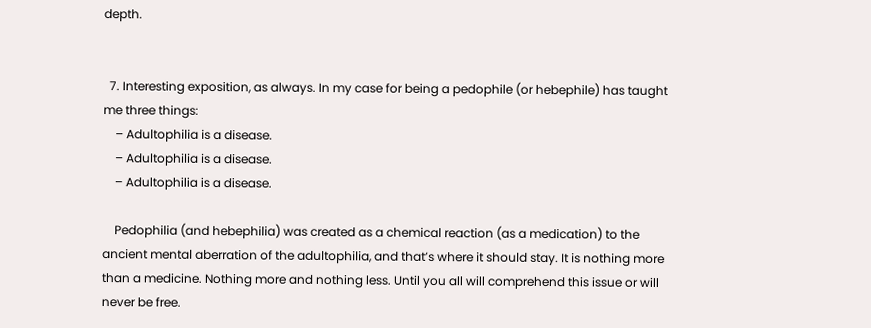depth.


  7. Interesting exposition, as always. In my case for being a pedophile (or hebephile) has taught me three things:
    – Adultophilia is a disease.
    – Adultophilia is a disease.
    – Adultophilia is a disease.

    Pedophilia (and hebephilia) was created as a chemical reaction (as a medication) to the ancient mental aberration of the adultophilia, and that’s where it should stay. It is nothing more than a medicine. Nothing more and nothing less. Until you all will comprehend this issue or will never be free.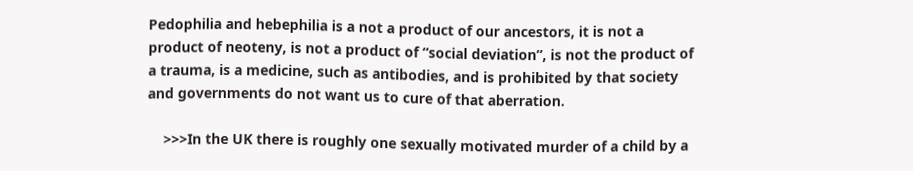Pedophilia and hebephilia is a not a product of our ancestors, it is not a product of neoteny, is not a product of “social deviation”, is not the product of a trauma, is a medicine, such as antibodies, and is prohibited by that society and governments do not want us to cure of that aberration.

    >>>In the UK there is roughly one sexually motivated murder of a child by a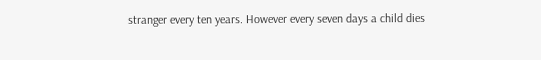stranger every ten years. However every seven days a child dies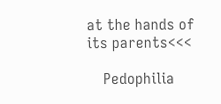at the hands of its parents<<<

    Pedophilia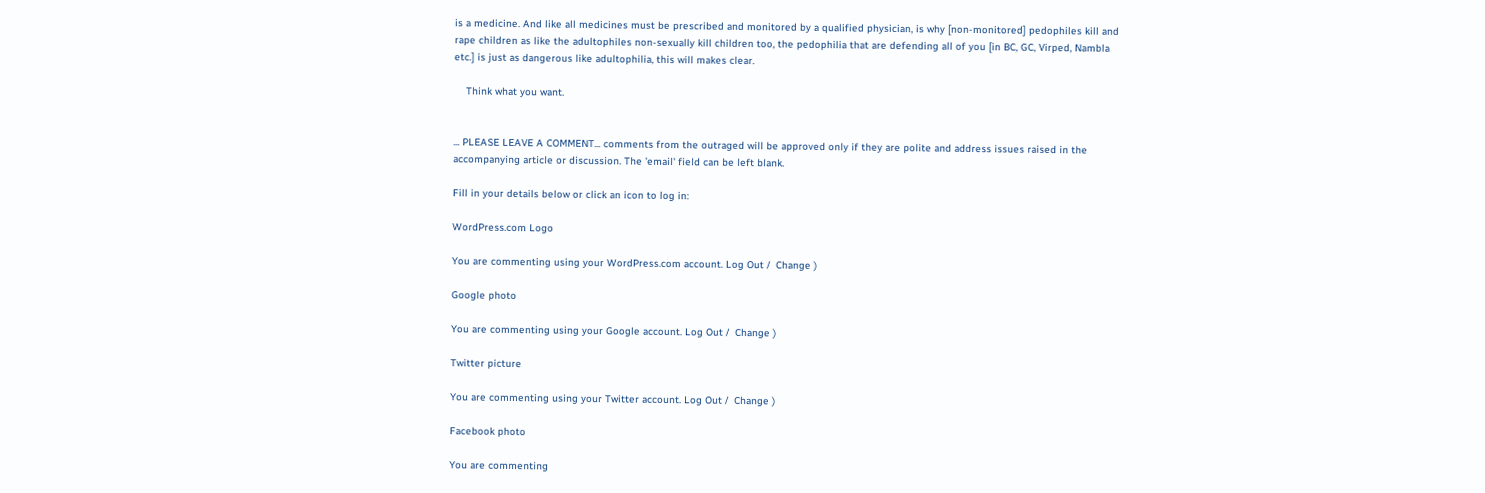is a medicine. And like all medicines must be prescribed and monitored by a qualified physician, is why [non-monitored] pedophiles kill and rape children as like the adultophiles non-sexually kill children too, the pedophilia that are defending all of you [in BC, GC, Virped, Nambla etc.] is just as dangerous like adultophilia, this will makes clear.

    Think what you want.


... PLEASE LEAVE A COMMENT... comments from the outraged will be approved only if they are polite and address issues raised in the accompanying article or discussion. The 'email' field can be left blank.

Fill in your details below or click an icon to log in:

WordPress.com Logo

You are commenting using your WordPress.com account. Log Out /  Change )

Google photo

You are commenting using your Google account. Log Out /  Change )

Twitter picture

You are commenting using your Twitter account. Log Out /  Change )

Facebook photo

You are commenting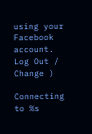using your Facebook account. Log Out /  Change )

Connecting to %s